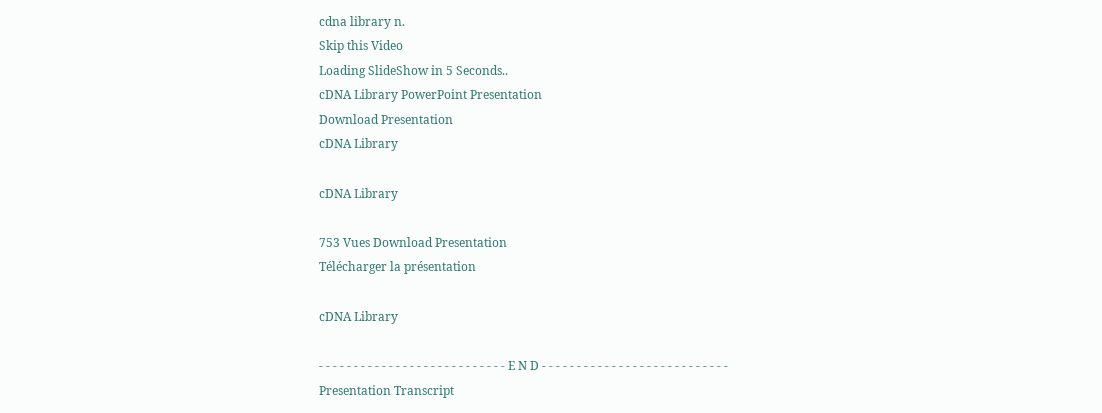cdna library n.
Skip this Video
Loading SlideShow in 5 Seconds..
cDNA Library PowerPoint Presentation
Download Presentation
cDNA Library

cDNA Library

753 Vues Download Presentation
Télécharger la présentation

cDNA Library

- - - - - - - - - - - - - - - - - - - - - - - - - - - E N D - - - - - - - - - - - - - - - - - - - - - - - - - - -
Presentation Transcript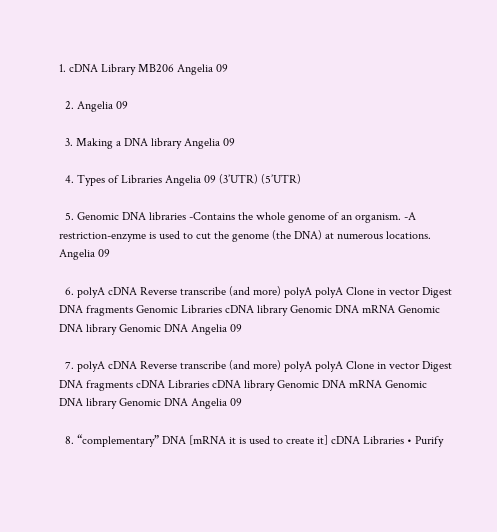1. cDNA Library MB206 Angelia 09

  2. Angelia 09

  3. Making a DNA library Angelia 09

  4. Types of Libraries Angelia 09 (3’UTR) (5’UTR)

  5. Genomic DNA libraries -Contains the whole genome of an organism. -A restriction-enzyme is used to cut the genome (the DNA) at numerous locations. Angelia 09

  6. polyA cDNA Reverse transcribe (and more) polyA polyA Clone in vector Digest DNA fragments Genomic Libraries cDNA library Genomic DNA mRNA Genomic DNA library Genomic DNA Angelia 09

  7. polyA cDNA Reverse transcribe (and more) polyA polyA Clone in vector Digest DNA fragments cDNA Libraries cDNA library Genomic DNA mRNA Genomic DNA library Genomic DNA Angelia 09

  8. “complementary” DNA [mRNA it is used to create it] cDNA Libraries • Purify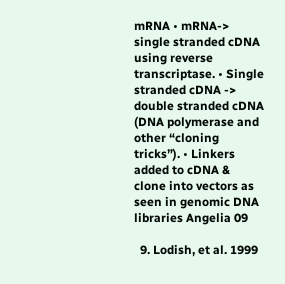mRNA • mRNA-> single stranded cDNA using reverse transcriptase. • Single stranded cDNA -> double stranded cDNA (DNA polymerase and other “cloning tricks”). • Linkers added to cDNA & clone into vectors as seen in genomic DNA libraries Angelia 09

  9. Lodish, et al. 1999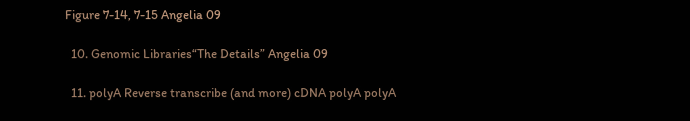Figure 7-14, 7-15 Angelia 09

  10. Genomic Libraries“The Details” Angelia 09

  11. polyA Reverse transcribe (and more) cDNA polyA polyA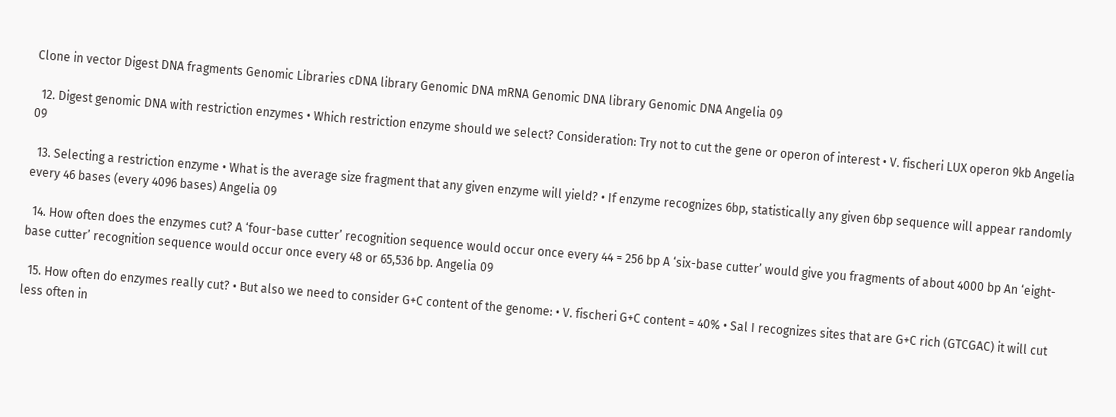Clone in vector Digest DNA fragments Genomic Libraries cDNA library Genomic DNA mRNA Genomic DNA library Genomic DNA Angelia 09

  12. Digest genomic DNA with restriction enzymes • Which restriction enzyme should we select? Consideration: Try not to cut the gene or operon of interest • V. fischeri LUX operon 9kb Angelia 09

  13. Selecting a restriction enzyme • What is the average size fragment that any given enzyme will yield? • If enzyme recognizes 6bp, statistically any given 6bp sequence will appear randomly every 46 bases (every 4096 bases) Angelia 09

  14. How often does the enzymes cut? A ‘four-base cutter’ recognition sequence would occur once every 44 = 256 bp A ‘six-base cutter’ would give you fragments of about 4000 bp An ‘eight-base cutter’ recognition sequence would occur once every 48 or 65,536 bp. Angelia 09

  15. How often do enzymes really cut? • But also we need to consider G+C content of the genome: • V. fischeri G+C content = 40% • Sal I recognizes sites that are G+C rich (GTCGAC) it will cut less often in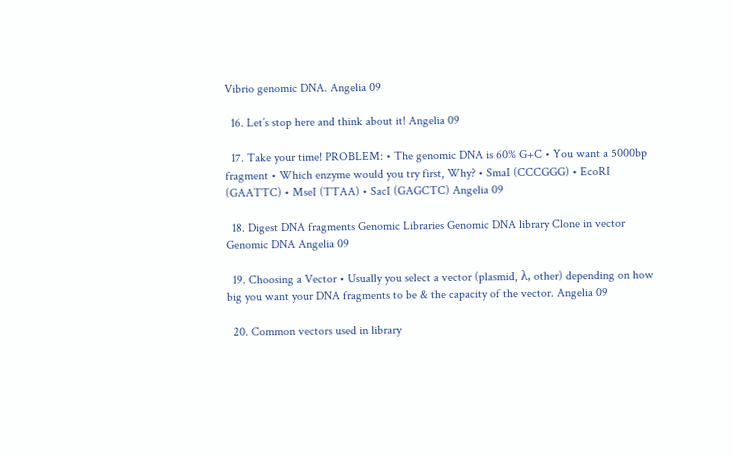Vibrio genomic DNA. Angelia 09

  16. Let’s stop here and think about it! Angelia 09

  17. Take your time! PROBLEM: • The genomic DNA is 60% G+C • You want a 5000bp fragment • Which enzyme would you try first, Why? • SmaI (CCCGGG) • EcoRI (GAATTC) • MseI (TTAA) • SacI (GAGCTC) Angelia 09

  18. Digest DNA fragments Genomic Libraries Genomic DNA library Clone in vector Genomic DNA Angelia 09

  19. Choosing a Vector • Usually you select a vector (plasmid, λ, other) depending on how big you want your DNA fragments to be & the capacity of the vector. Angelia 09

  20. Common vectors used in library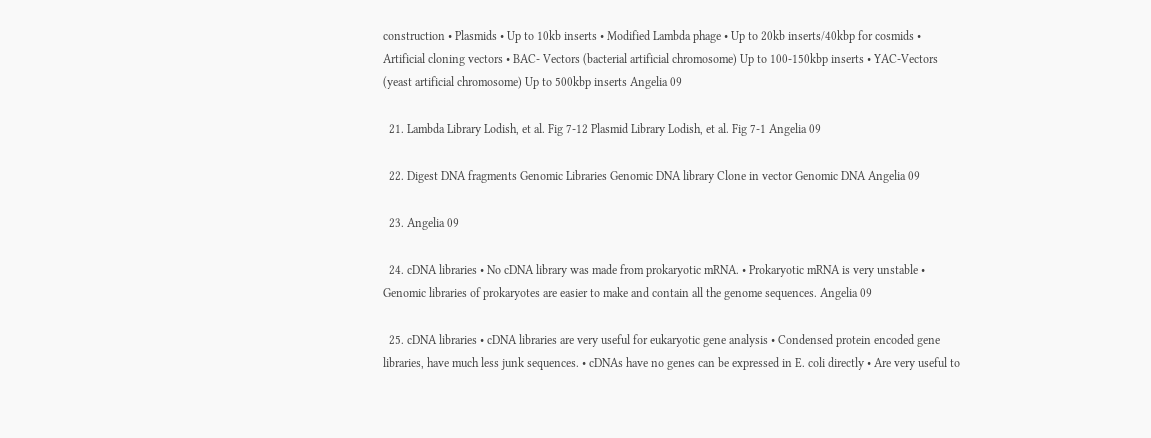construction • Plasmids • Up to 10kb inserts • Modified Lambda phage • Up to 20kb inserts/40kbp for cosmids • Artificial cloning vectors • BAC- Vectors (bacterial artificial chromosome) Up to 100-150kbp inserts • YAC-Vectors (yeast artificial chromosome) Up to 500kbp inserts Angelia 09

  21. Lambda Library Lodish, et al. Fig 7-12 Plasmid Library Lodish, et al. Fig 7-1 Angelia 09

  22. Digest DNA fragments Genomic Libraries Genomic DNA library Clone in vector Genomic DNA Angelia 09

  23. Angelia 09

  24. cDNA libraries • No cDNA library was made from prokaryotic mRNA. • Prokaryotic mRNA is very unstable • Genomic libraries of prokaryotes are easier to make and contain all the genome sequences. Angelia 09

  25. cDNA libraries • cDNA libraries are very useful for eukaryotic gene analysis • Condensed protein encoded gene libraries, have much less junk sequences. • cDNAs have no genes can be expressed in E. coli directly • Are very useful to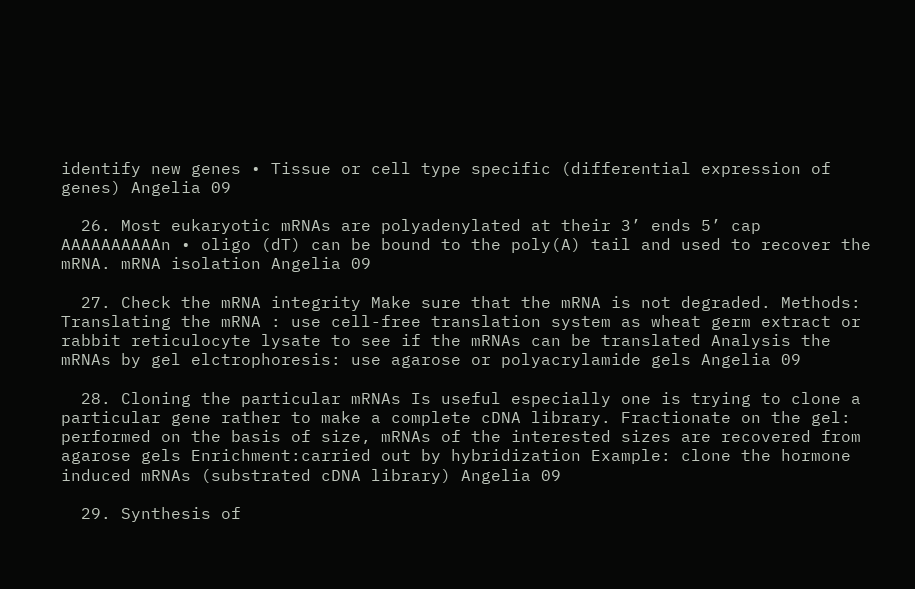identify new genes • Tissue or cell type specific (differential expression of genes) Angelia 09

  26. Most eukaryotic mRNAs are polyadenylated at their 3’ ends 5’ cap AAAAAAAAAAn • oligo (dT) can be bound to the poly(A) tail and used to recover the mRNA. mRNA isolation Angelia 09

  27. Check the mRNA integrity Make sure that the mRNA is not degraded. Methods: Translating the mRNA : use cell-free translation system as wheat germ extract or rabbit reticulocyte lysate to see if the mRNAs can be translated Analysis the mRNAs by gel elctrophoresis: use agarose or polyacrylamide gels Angelia 09

  28. Cloning the particular mRNAs Is useful especially one is trying to clone a particular gene rather to make a complete cDNA library. Fractionate on the gel: performed on the basis of size, mRNAs of the interested sizes are recovered from agarose gels Enrichment:carried out by hybridization Example: clone the hormone induced mRNAs (substrated cDNA library) Angelia 09

  29. Synthesis of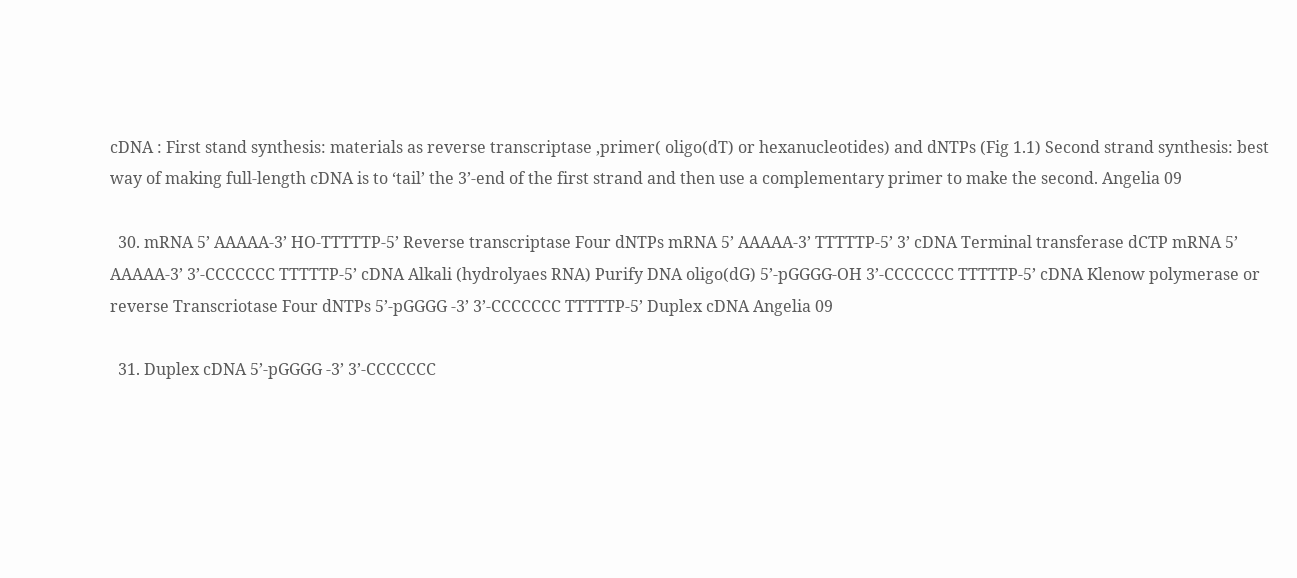cDNA : First stand synthesis: materials as reverse transcriptase ,primer( oligo(dT) or hexanucleotides) and dNTPs (Fig 1.1) Second strand synthesis: best way of making full-length cDNA is to ‘tail’ the 3’-end of the first strand and then use a complementary primer to make the second. Angelia 09

  30. mRNA 5’ AAAAA-3’ HO-TTTTTP-5’ Reverse transcriptase Four dNTPs mRNA 5’ AAAAA-3’ TTTTTP-5’ 3’ cDNA Terminal transferase dCTP mRNA 5’ AAAAA-3’ 3’-CCCCCCC TTTTTP-5’ cDNA Alkali (hydrolyaes RNA) Purify DNA oligo(dG) 5’-pGGGG-OH 3’-CCCCCCC TTTTTP-5’ cDNA Klenow polymerase or reverse Transcriotase Four dNTPs 5’-pGGGG -3’ 3’-CCCCCCC TTTTTP-5’ Duplex cDNA Angelia 09

  31. Duplex cDNA 5’-pGGGG -3’ 3’-CCCCCCC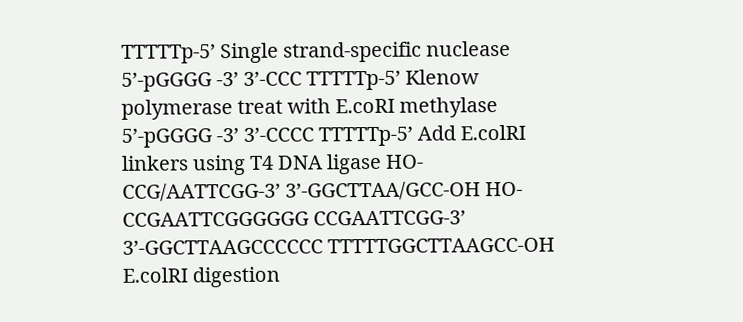TTTTTp-5’ Single strand-specific nuclease 5’-pGGGG -3’ 3’-CCC TTTTTp-5’ Klenow polymerase treat with E.coRI methylase 5’-pGGGG -3’ 3’-CCCC TTTTTp-5’ Add E.colRI linkers using T4 DNA ligase HO-CCG/AATTCGG-3’ 3’-GGCTTAA/GCC-OH HO-CCGAATTCGGGGGG CCGAATTCGG-3’ 3’-GGCTTAAGCCCCCC TTTTTGGCTTAAGCC-OH E.colRI digestion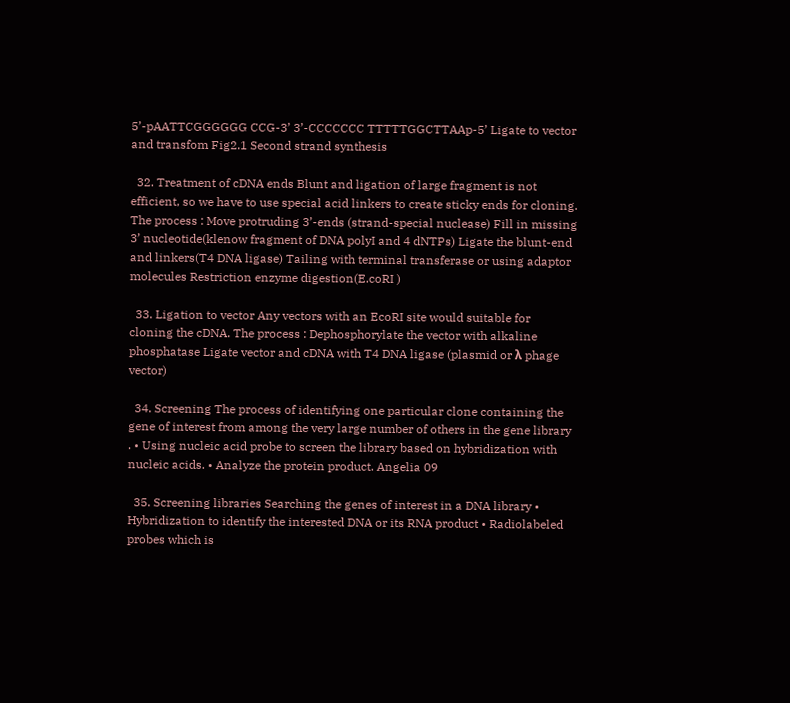5’-pAATTCGGGGGG CCG-3’ 3’-CCCCCCC TTTTTGGCTTAAp-5’ Ligate to vector and transfom Fig2.1 Second strand synthesis

  32. Treatment of cDNA ends Blunt and ligation of large fragment is not efficient, so we have to use special acid linkers to create sticky ends for cloning. The process : Move protruding 3’-ends (strand-special nuclease) Fill in missing 3’ nucleotide(klenow fragment of DNA polyI and 4 dNTPs) Ligate the blunt-end and linkers(T4 DNA ligase) Tailing with terminal transferase or using adaptor molecules Restriction enzyme digestion(E.coRI )

  33. Ligation to vector Any vectors with an EcoRI site would suitable for cloning the cDNA. The process : Dephosphorylate the vector with alkaline phosphatase Ligate vector and cDNA with T4 DNA ligase (plasmid or λ phage vector)

  34. Screening The process of identifying one particular clone containing the gene of interest from among the very large number of others in the gene library . • Using nucleic acid probe to screen the library based on hybridization with nucleic acids. • Analyze the protein product. Angelia 09

  35. Screening libraries Searching the genes of interest in a DNA library • Hybridization to identify the interested DNA or its RNA product • Radiolabeled probes which is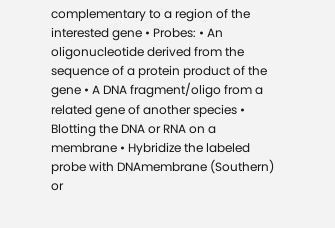complementary to a region of the interested gene • Probes: • An oligonucleotide derived from the sequence of a protein product of the gene • A DNA fragment/oligo from a related gene of another species • Blotting the DNA or RNA on a membrane • Hybridize the labeled probe with DNAmembrane (Southern) or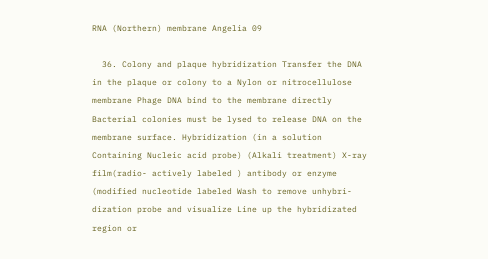RNA (Northern) membrane Angelia 09

  36. Colony and plaque hybridization Transfer the DNA in the plaque or colony to a Nylon or nitrocellulose membrane Phage DNA bind to the membrane directly Bacterial colonies must be lysed to release DNA on the membrane surface. Hybridization (in a solution Containing Nucleic acid probe) (Alkali treatment) X-ray film(radio- actively labeled ) antibody or enzyme (modified nucleotide labeled Wash to remove unhybri- dization probe and visualize Line up the hybridizated region or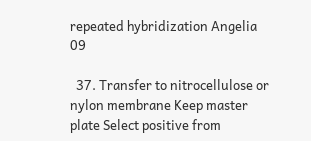repeated hybridization Angelia 09

  37. Transfer to nitrocellulose or nylon membrane Keep master plate Select positive from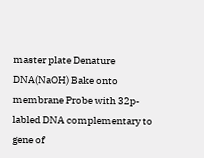master plate Denature DNA(NaOH) Bake onto membrane Probe with 32p-labled DNA complementary to gene of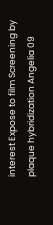interest Expose to film Screening by plaque hybridization Angelia 09